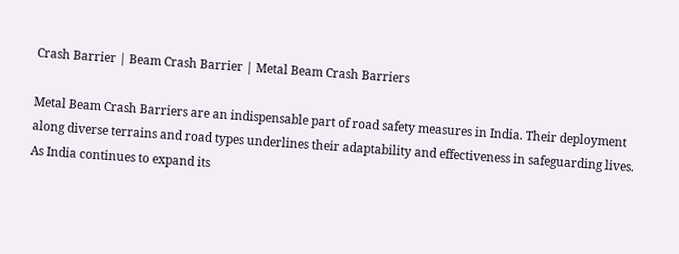Crash Barrier | Beam Crash Barrier | Metal Beam Crash Barriers

Metal Beam Crash Barriers are an indispensable part of road safety measures in India. Their deployment along diverse terrains and road types underlines their adaptability and effectiveness in safeguarding lives. As India continues to expand its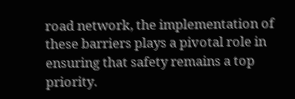road network, the implementation of these barriers plays a pivotal role in ensuring that safety remains a top priority.